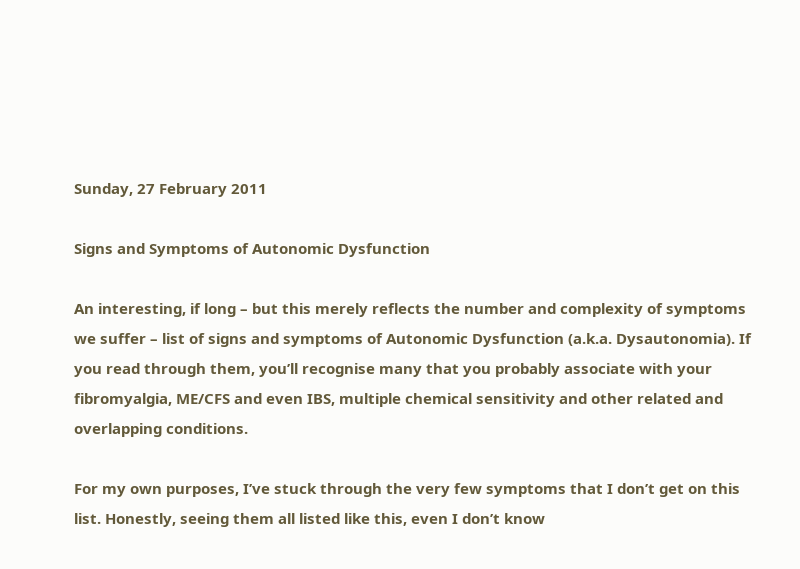Sunday, 27 February 2011

Signs and Symptoms of Autonomic Dysfunction

An interesting, if long – but this merely reflects the number and complexity of symptoms we suffer – list of signs and symptoms of Autonomic Dysfunction (a.k.a. Dysautonomia). If you read through them, you’ll recognise many that you probably associate with your fibromyalgia, ME/CFS and even IBS, multiple chemical sensitivity and other related and overlapping conditions.

For my own purposes, I’ve stuck through the very few symptoms that I don’t get on this list. Honestly, seeing them all listed like this, even I don’t know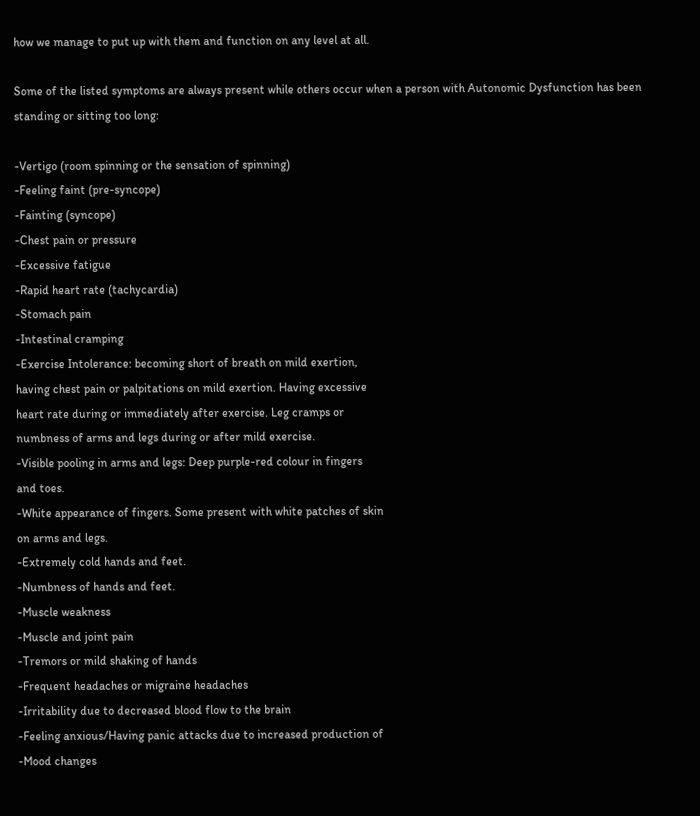how we manage to put up with them and function on any level at all.

Some of the listed symptoms are always present while others occur when a person with Autonomic Dysfunction has been standing or sitting too long:

-Vertigo (room spinning or the sensation of spinning)
-Feeling faint (pre-syncope)
-Fainting (syncope)
-Chest pain or pressure
-Excessive fatigue
-Rapid heart rate (tachycardia)
-Stomach pain
-Intestinal cramping
-Exercise Intolerance: becoming short of breath on mild exertion,
having chest pain or palpitations on mild exertion. Having excessive
heart rate during or immediately after exercise. Leg cramps or
numbness of arms and legs during or after mild exercise.
-Visible pooling in arms and legs: Deep purple-red colour in fingers
and toes.
-White appearance of fingers. Some present with white patches of skin
on arms and legs.
-Extremely cold hands and feet.
-Numbness of hands and feet.
-Muscle weakness
-Muscle and joint pain
-Tremors or mild shaking of hands
-Frequent headaches or migraine headaches
-Irritability due to decreased blood flow to the brain
-Feeling anxious/Having panic attacks due to increased production of
-Mood changes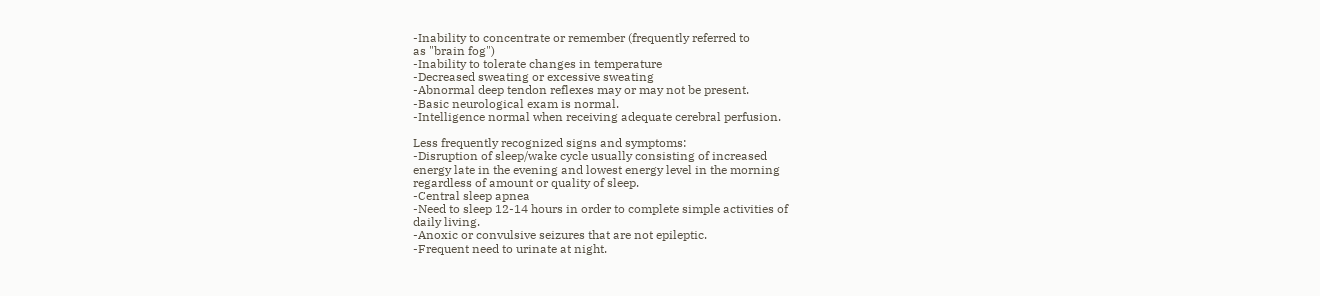-Inability to concentrate or remember (frequently referred to
as "brain fog")
-Inability to tolerate changes in temperature
-Decreased sweating or excessive sweating
-Abnormal deep tendon reflexes may or may not be present.
-Basic neurological exam is normal.
-Intelligence normal when receiving adequate cerebral perfusion.

Less frequently recognized signs and symptoms:
-Disruption of sleep/wake cycle usually consisting of increased
energy late in the evening and lowest energy level in the morning
regardless of amount or quality of sleep.
-Central sleep apnea
-Need to sleep 12-14 hours in order to complete simple activities of
daily living.
-Anoxic or convulsive seizures that are not epileptic.
-Frequent need to urinate at night.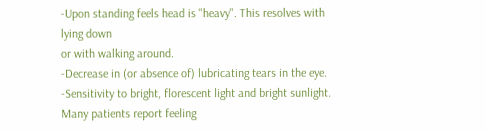-Upon standing feels head is "heavy". This resolves with lying down
or with walking around.
-Decrease in (or absence of) lubricating tears in the eye.
-Sensitivity to bright, florescent light and bright sunlight. Many patients report feeling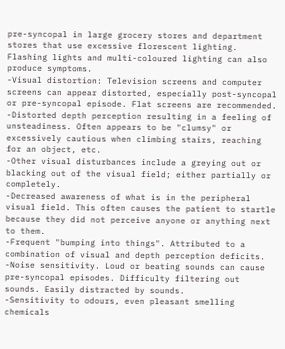pre-syncopal in large grocery stores and department stores that use excessive florescent lighting. Flashing lights and multi-coloured lighting can also produce symptoms.
-Visual distortion: Television screens and computer screens can appear distorted, especially post-syncopal or pre-syncopal episode. Flat screens are recommended.
-Distorted depth perception resulting in a feeling of unsteadiness. Often appears to be "clumsy" or excessively cautious when climbing stairs, reaching for an object, etc.
-Other visual disturbances include a greying out or blacking out of the visual field; either partially or completely.
-Decreased awareness of what is in the peripheral visual field. This often causes the patient to startle because they did not perceive anyone or anything next to them.
-Frequent "bumping into things". Attributed to a combination of visual and depth perception deficits.
-Noise sensitivity. Loud or beating sounds can cause pre-syncopal episodes. Difficulty filtering out sounds. Easily distracted by sounds.
-Sensitivity to odours, even pleasant smelling chemicals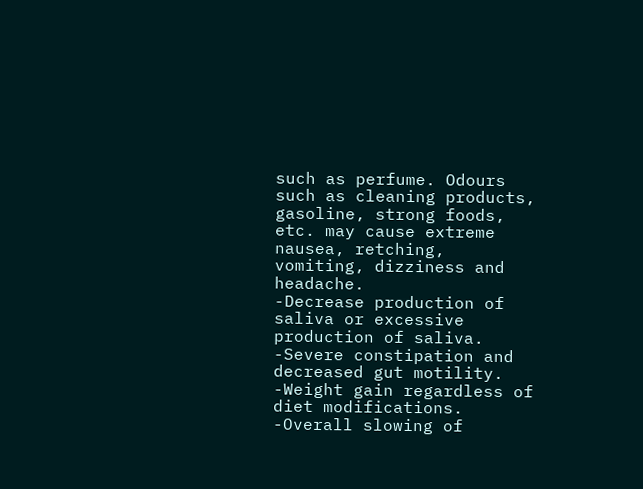such as perfume. Odours such as cleaning products, gasoline, strong foods, etc. may cause extreme nausea, retching, vomiting, dizziness and headache.
-Decrease production of saliva or excessive production of saliva.
-Severe constipation and decreased gut motility.
-Weight gain regardless of diet modifications.
-Overall slowing of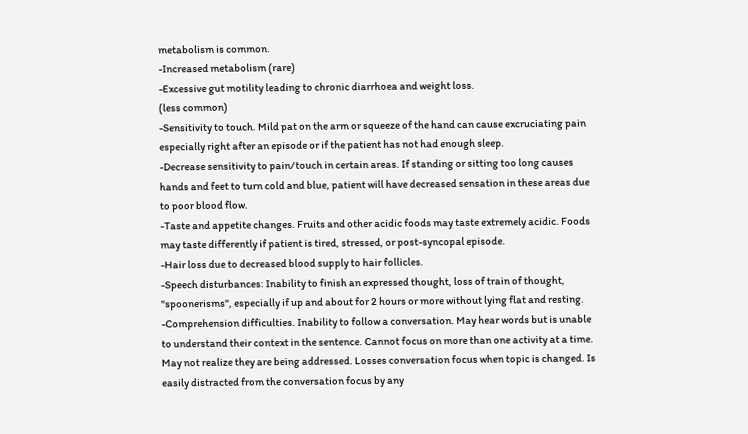metabolism is common.
-Increased metabolism (rare)
-Excessive gut motility leading to chronic diarrhoea and weight loss.
(less common)
-Sensitivity to touch. Mild pat on the arm or squeeze of the hand can cause excruciating pain especially right after an episode or if the patient has not had enough sleep.
-Decrease sensitivity to pain/touch in certain areas. If standing or sitting too long causes hands and feet to turn cold and blue, patient will have decreased sensation in these areas due to poor blood flow.
-Taste and appetite changes. Fruits and other acidic foods may taste extremely acidic. Foods may taste differently if patient is tired, stressed, or post-syncopal episode.
-Hair loss due to decreased blood supply to hair follicles.
-Speech disturbances: Inability to finish an expressed thought, loss of train of thought, "spoonerisms", especially if up and about for 2 hours or more without lying flat and resting.
-Comprehension difficulties. Inability to follow a conversation. May hear words but is unable to understand their context in the sentence. Cannot focus on more than one activity at a time. May not realize they are being addressed. Losses conversation focus when topic is changed. Is easily distracted from the conversation focus by any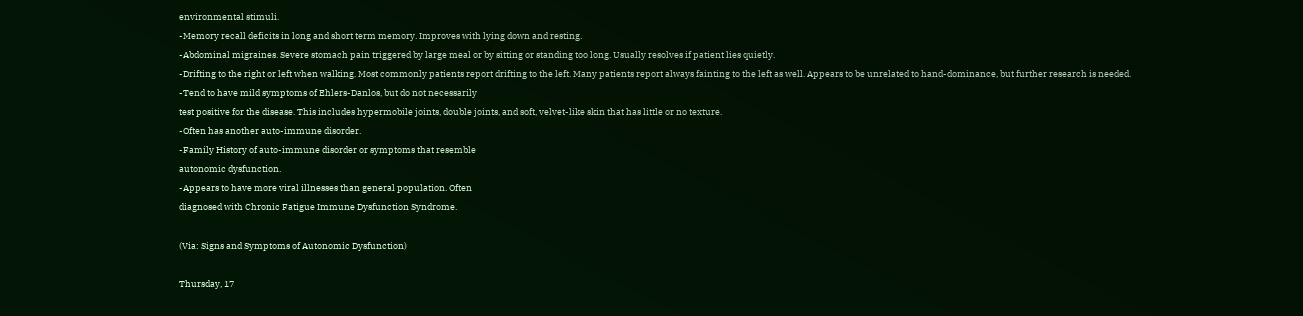environmental stimuli.
-Memory recall deficits in long and short term memory. Improves with lying down and resting.
-Abdominal migraines. Severe stomach pain triggered by large meal or by sitting or standing too long. Usually resolves if patient lies quietly.
-Drifting to the right or left when walking. Most commonly patients report drifting to the left. Many patients report always fainting to the left as well. Appears to be unrelated to hand-dominance, but further research is needed.
-Tend to have mild symptoms of Ehlers-Danlos, but do not necessarily
test positive for the disease. This includes hypermobile joints, double joints, and soft, velvet-like skin that has little or no texture.
-Often has another auto-immune disorder.
-Family History of auto-immune disorder or symptoms that resemble
autonomic dysfunction.
-Appears to have more viral illnesses than general population. Often
diagnosed with Chronic Fatigue Immune Dysfunction Syndrome.

(Via: Signs and Symptoms of Autonomic Dysfunction)

Thursday, 17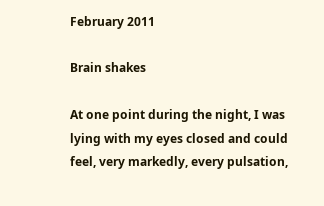February 2011

Brain shakes

At one point during the night, I was lying with my eyes closed and could feel, very markedly, every pulsation,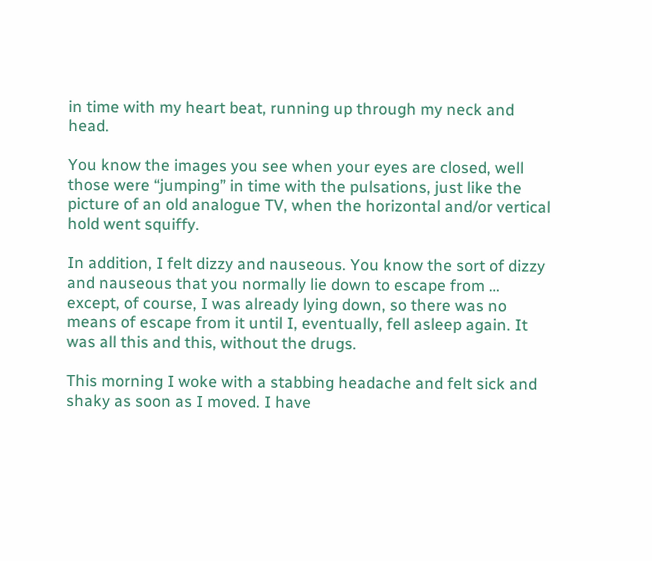in time with my heart beat, running up through my neck and head.

You know the images you see when your eyes are closed, well those were “jumping” in time with the pulsations, just like the picture of an old analogue TV, when the horizontal and/or vertical hold went squiffy.

In addition, I felt dizzy and nauseous. You know the sort of dizzy and nauseous that you normally lie down to escape from … except, of course, I was already lying down, so there was no means of escape from it until I, eventually, fell asleep again. It was all this and this, without the drugs.

This morning I woke with a stabbing headache and felt sick and shaky as soon as I moved. I have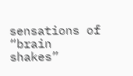sensations of “brain shakes”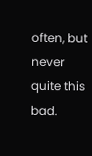often, but never quite this bad.